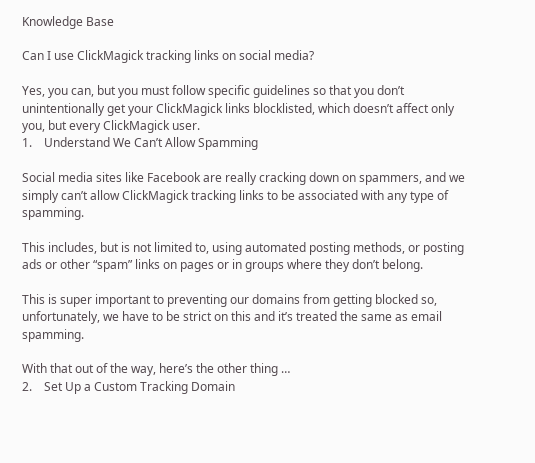Knowledge Base

Can I use ClickMagick tracking links on social media?

Yes, you can, but you must follow specific guidelines so that you don’t unintentionally get your ClickMagick links blocklisted, which doesn’t affect only you, but every ClickMagick user.
1.    Understand We Can’t Allow Spamming

Social media sites like Facebook are really cracking down on spammers, and we simply can’t allow ClickMagick tracking links to be associated with any type of spamming.

This includes, but is not limited to, using automated posting methods, or posting ads or other “spam” links on pages or in groups where they don’t belong.

This is super important to preventing our domains from getting blocked so, unfortunately, we have to be strict on this and it’s treated the same as email spamming.

With that out of the way, here’s the other thing …
2.    Set Up a Custom Tracking Domain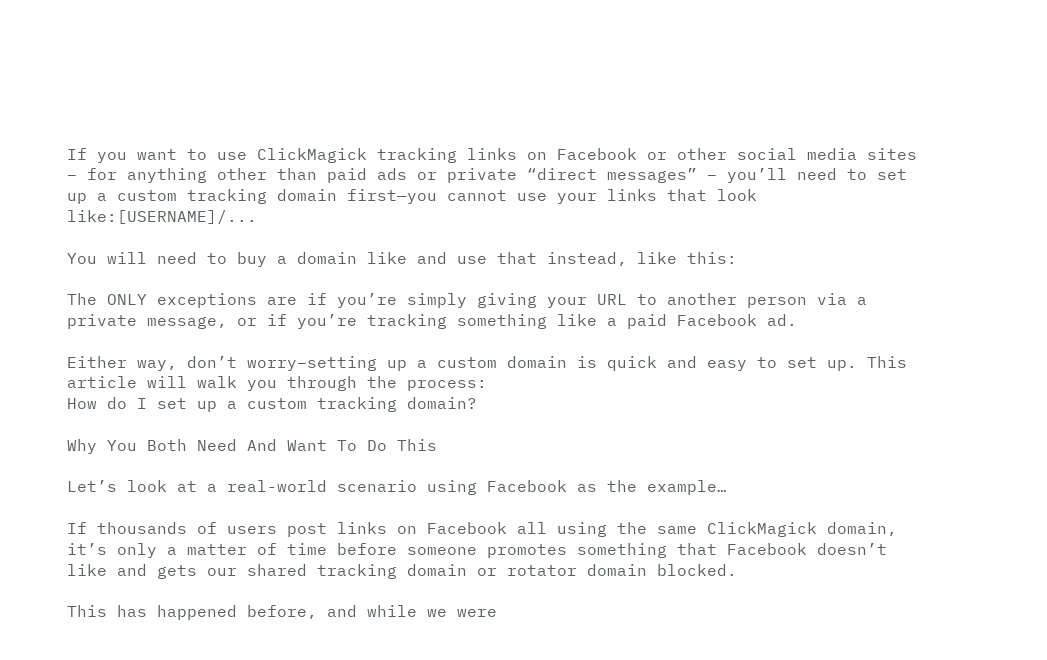If you want to use ClickMagick tracking links on Facebook or other social media sites – for anything other than paid ads or private “direct messages” – you’ll need to set up a custom tracking domain first—you cannot use your links that look like:[USERNAME]/...

You will need to buy a domain like and use that instead, like this:

The ONLY exceptions are if you’re simply giving your URL to another person via a private message, or if you’re tracking something like a paid Facebook ad.

Either way, don’t worry–setting up a custom domain is quick and easy to set up. This article will walk you through the process:
How do I set up a custom tracking domain?

Why You Both Need And Want To Do This

Let’s look at a real-world scenario using Facebook as the example…

If thousands of users post links on Facebook all using the same ClickMagick domain, it’s only a matter of time before someone promotes something that Facebook doesn’t like and gets our shared tracking domain or rotator domain blocked.

This has happened before, and while we were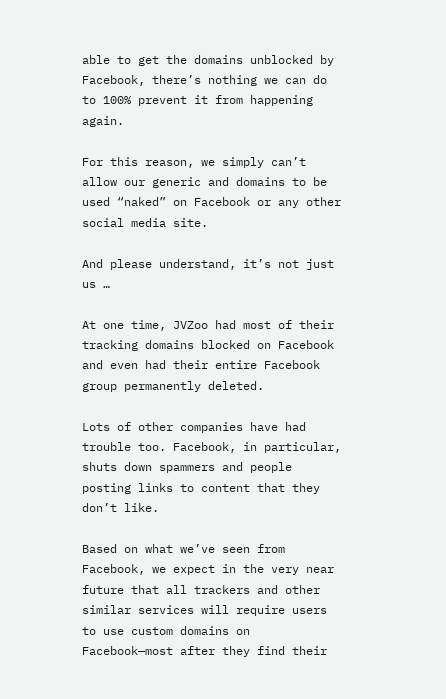able to get the domains unblocked by Facebook, there’s nothing we can do to 100% prevent it from happening again.

For this reason, we simply can’t allow our generic and domains to be used “naked” on Facebook or any other social media site.

And please understand, it’s not just us …

At one time, JVZoo had most of their tracking domains blocked on Facebook and even had their entire Facebook group permanently deleted.

Lots of other companies have had trouble too. Facebook, in particular, shuts down spammers and people posting links to content that they don’t like.

Based on what we’ve seen from Facebook, we expect in the very near future that all trackers and other similar services will require users to use custom domains on Facebook—most after they find their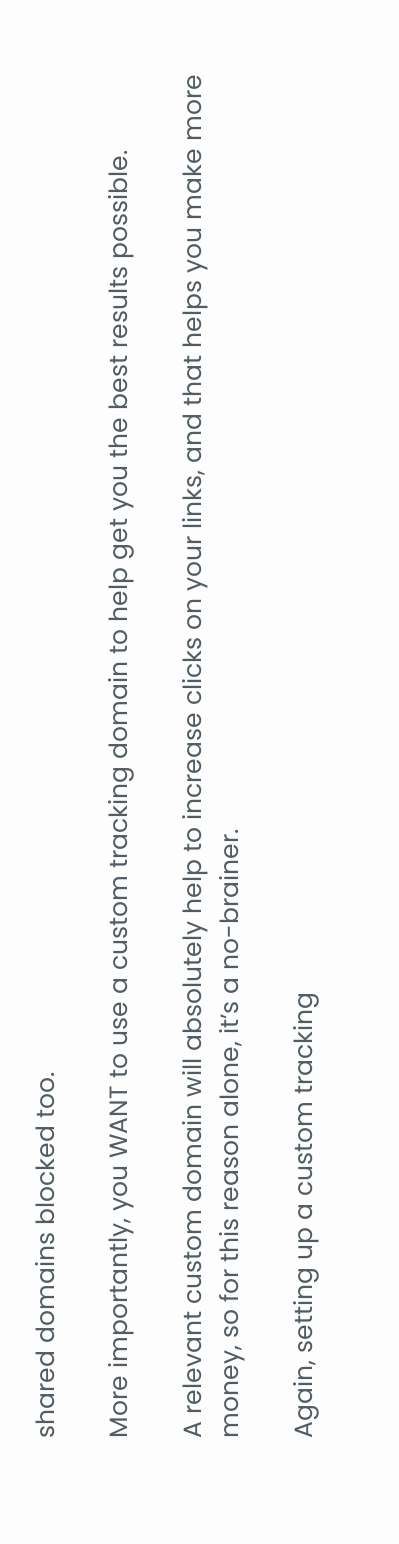shared domains blocked too.

More importantly, you WANT to use a custom tracking domain to help get you the best results possible.

A relevant custom domain will absolutely help to increase clicks on your links, and that helps you make more money, so for this reason alone, it’s a no-brainer.

Again, setting up a custom tracking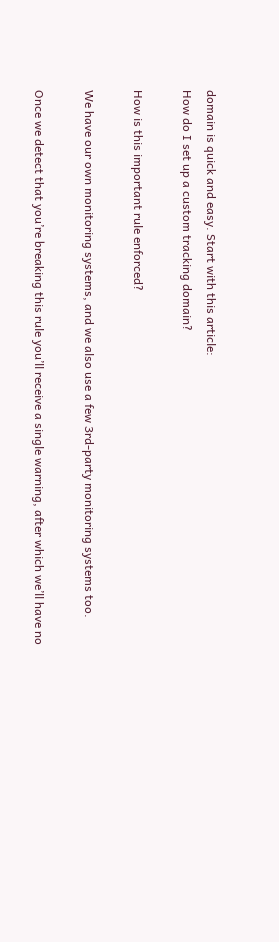domain is quick and easy. Start with this article:
How do I set up a custom tracking domain?

How is this important rule enforced?

We have our own monitoring systems, and we also use a few 3rd-party monitoring systems too.

Once we detect that you’re breaking this rule you’ll receive a single warning, after which we’ll have no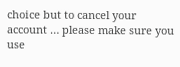choice but to cancel your account … please make sure you use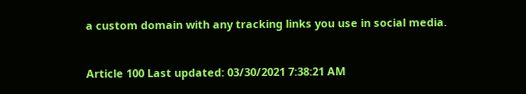a custom domain with any tracking links you use in social media.


Article 100 Last updated: 03/30/2021 7:38:21 AM